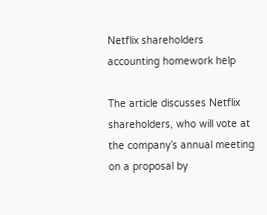Netflix shareholders accounting homework help

The article discusses Netflix shareholders, who will vote at the company’s annual meeting on a proposal by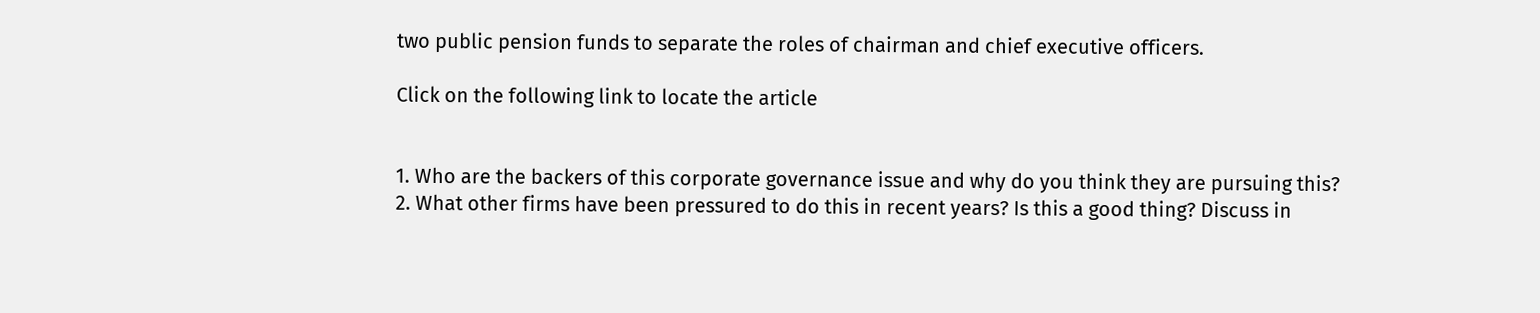two public pension funds to separate the roles of chairman and chief executive officers.

Click on the following link to locate the article


1. Who are the backers of this corporate governance issue and why do you think they are pursuing this?
2. What other firms have been pressured to do this in recent years? Is this a good thing? Discuss in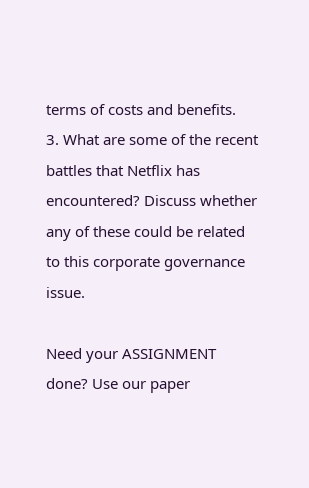terms of costs and benefits.
3. What are some of the recent battles that Netflix has encountered? Discuss whether any of these could be related to this corporate governance issue.

Need your ASSIGNMENT done? Use our paper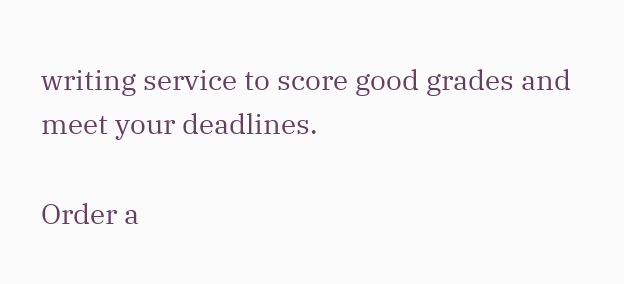writing service to score good grades and meet your deadlines.

Order a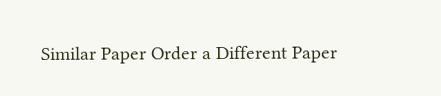Similar Paper Order a Different Paper